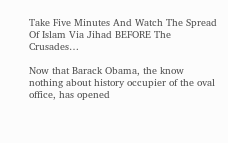Take Five Minutes And Watch The Spread Of Islam Via Jihad BEFORE The Crusades…

Now that Barack Obama, the know nothing about history occupier of the oval office, has opened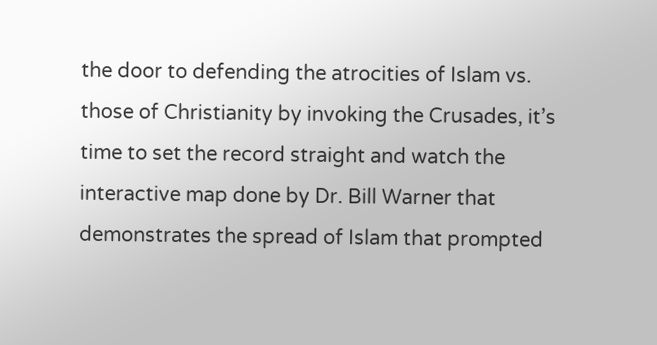the door to defending the atrocities of Islam vs. those of Christianity by invoking the Crusades, it’s time to set the record straight and watch the interactive map done by Dr. Bill Warner that demonstrates the spread of Islam that prompted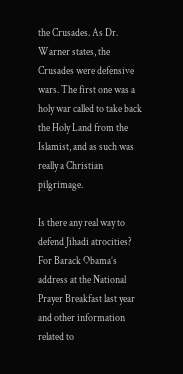the Crusades. As Dr. Warner states, the Crusades were defensive wars. The first one was a holy war called to take back the Holy Land from the Islamist, and as such was really a Christian pilgrimage.

Is there any real way to defend Jihadi atrocities? For Barack Obama’s address at the National Prayer Breakfast last year and other information related to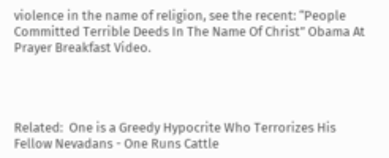violence in the name of religion, see the recent: “People Committed Terrible Deeds In The Name Of Christ” Obama At Prayer Breakfast Video.




Related:  One is a Greedy Hypocrite Who Terrorizes His Fellow Nevadans - One Runs Cattle